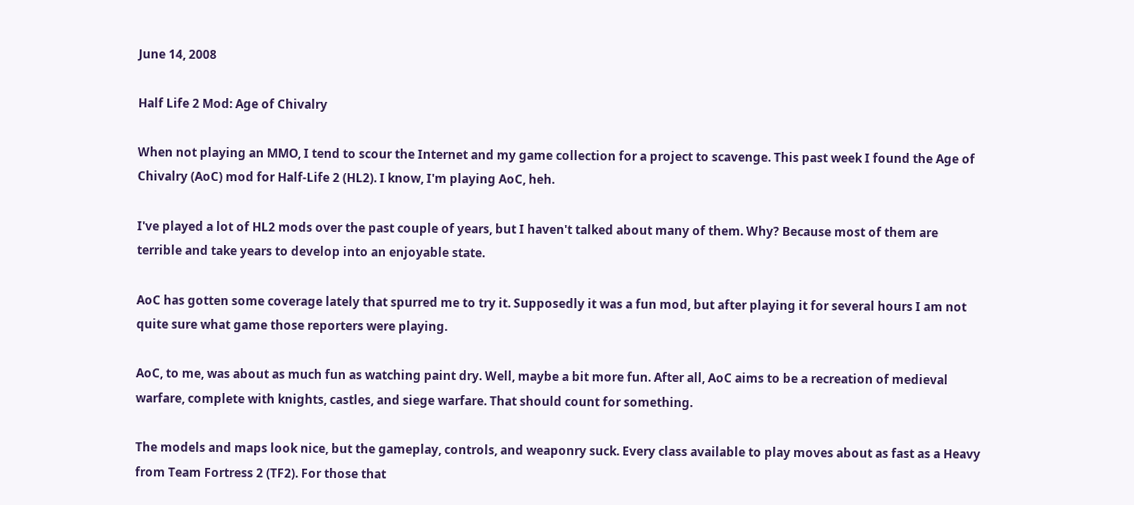June 14, 2008

Half Life 2 Mod: Age of Chivalry

When not playing an MMO, I tend to scour the Internet and my game collection for a project to scavenge. This past week I found the Age of Chivalry (AoC) mod for Half-Life 2 (HL2). I know, I'm playing AoC, heh.

I've played a lot of HL2 mods over the past couple of years, but I haven't talked about many of them. Why? Because most of them are terrible and take years to develop into an enjoyable state.

AoC has gotten some coverage lately that spurred me to try it. Supposedly it was a fun mod, but after playing it for several hours I am not quite sure what game those reporters were playing.

AoC, to me, was about as much fun as watching paint dry. Well, maybe a bit more fun. After all, AoC aims to be a recreation of medieval warfare, complete with knights, castles, and siege warfare. That should count for something.

The models and maps look nice, but the gameplay, controls, and weaponry suck. Every class available to play moves about as fast as a Heavy from Team Fortress 2 (TF2). For those that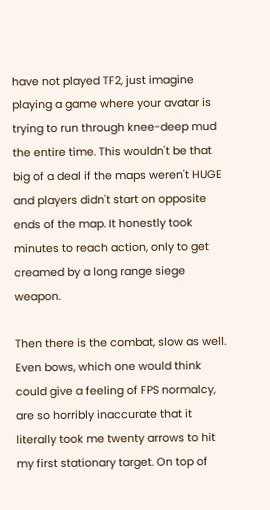have not played TF2, just imagine playing a game where your avatar is trying to run through knee-deep mud the entire time. This wouldn't be that big of a deal if the maps weren't HUGE and players didn't start on opposite ends of the map. It honestly took minutes to reach action, only to get creamed by a long range siege weapon.

Then there is the combat, slow as well. Even bows, which one would think could give a feeling of FPS normalcy, are so horribly inaccurate that it literally took me twenty arrows to hit my first stationary target. On top of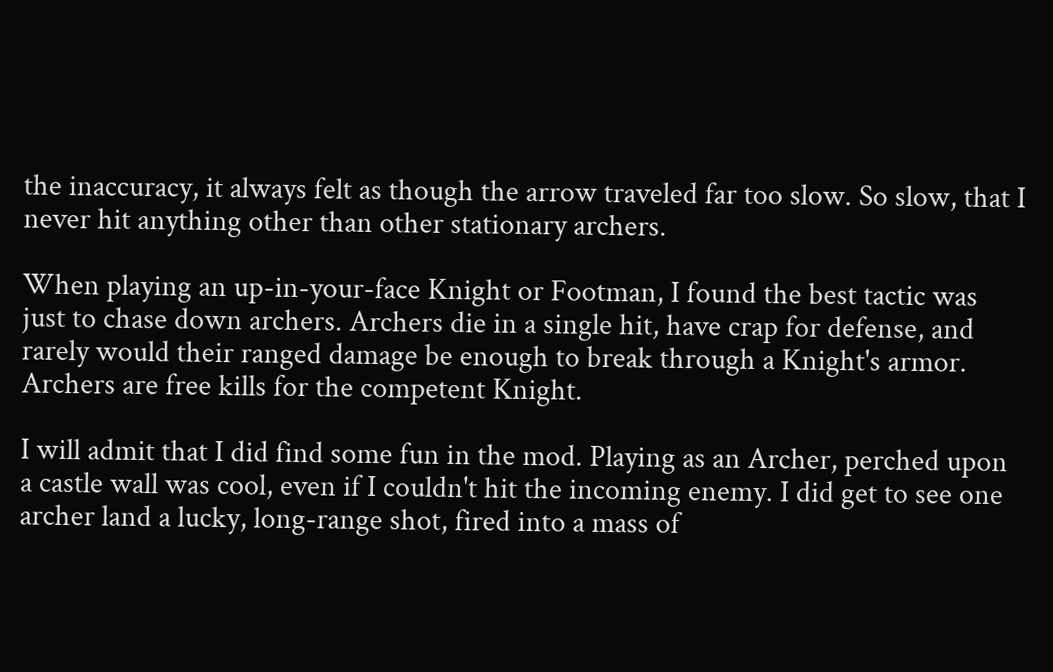the inaccuracy, it always felt as though the arrow traveled far too slow. So slow, that I never hit anything other than other stationary archers.

When playing an up-in-your-face Knight or Footman, I found the best tactic was just to chase down archers. Archers die in a single hit, have crap for defense, and rarely would their ranged damage be enough to break through a Knight's armor. Archers are free kills for the competent Knight.

I will admit that I did find some fun in the mod. Playing as an Archer, perched upon a castle wall was cool, even if I couldn't hit the incoming enemy. I did get to see one archer land a lucky, long-range shot, fired into a mass of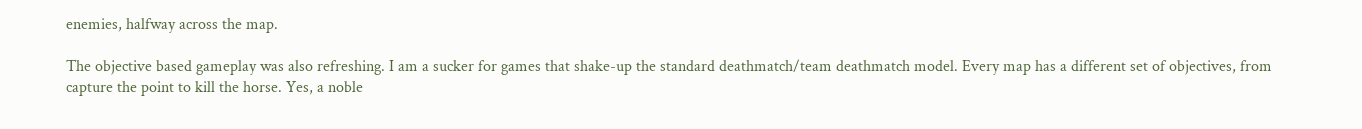enemies, halfway across the map.

The objective based gameplay was also refreshing. I am a sucker for games that shake-up the standard deathmatch/team deathmatch model. Every map has a different set of objectives, from capture the point to kill the horse. Yes, a noble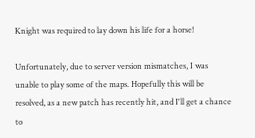Knight was required to lay down his life for a horse!

Unfortunately, due to server version mismatches, I was unable to play some of the maps. Hopefully this will be resolved, as a new patch has recently hit, and I'll get a chance to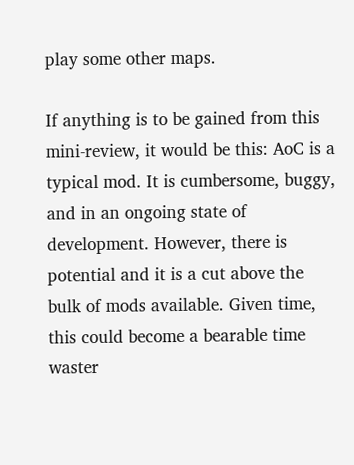play some other maps.

If anything is to be gained from this mini-review, it would be this: AoC is a typical mod. It is cumbersome, buggy, and in an ongoing state of development. However, there is potential and it is a cut above the bulk of mods available. Given time, this could become a bearable time waster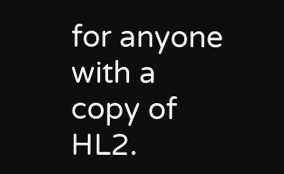for anyone with a copy of HL2.